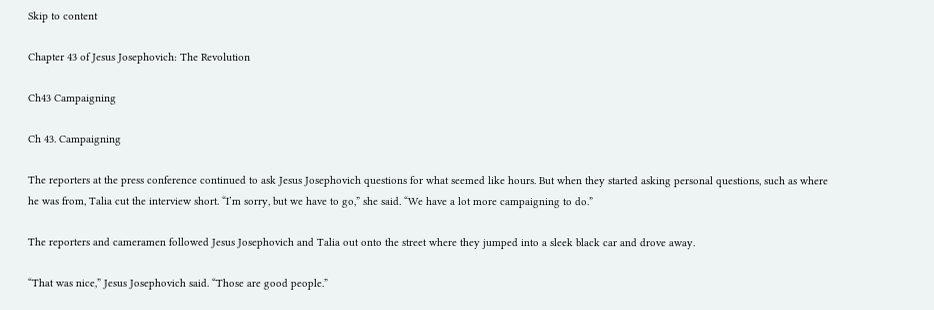Skip to content

Chapter 43 of Jesus Josephovich: The Revolution

Ch43 Campaigning

Ch 43. Campaigning

The reporters at the press conference continued to ask Jesus Josephovich questions for what seemed like hours. But when they started asking personal questions, such as where he was from, Talia cut the interview short. “I’m sorry, but we have to go,” she said. “We have a lot more campaigning to do.”

The reporters and cameramen followed Jesus Josephovich and Talia out onto the street where they jumped into a sleek black car and drove away.

“That was nice,” Jesus Josephovich said. “Those are good people.”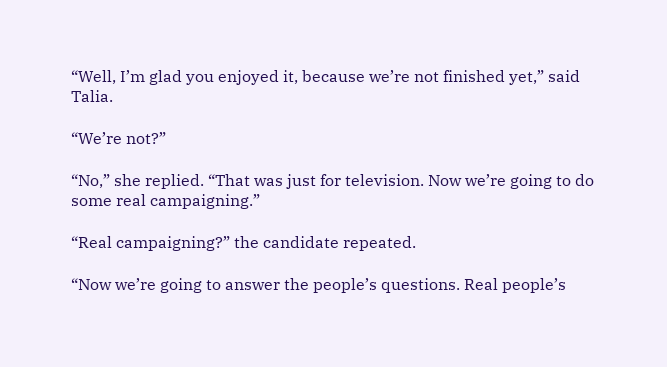“Well, I’m glad you enjoyed it, because we’re not finished yet,” said Talia.

“We’re not?”

“No,” she replied. “That was just for television. Now we’re going to do some real campaigning.”

“Real campaigning?” the candidate repeated.

“Now we’re going to answer the people’s questions. Real people’s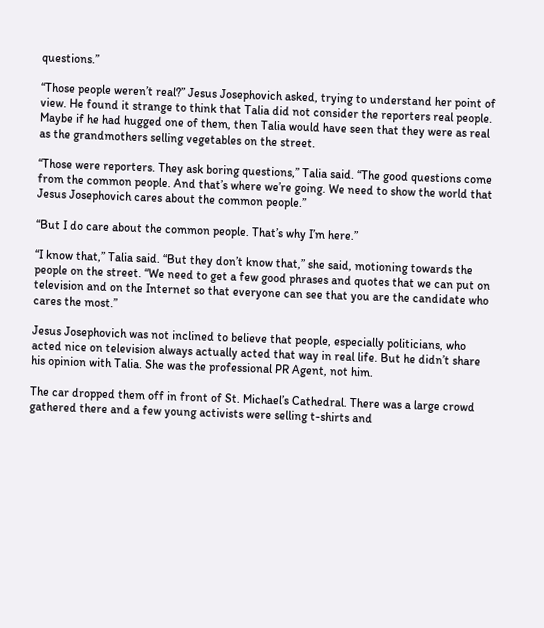questions.”

“Those people weren’t real?” Jesus Josephovich asked, trying to understand her point of view. He found it strange to think that Talia did not consider the reporters real people. Maybe if he had hugged one of them, then Talia would have seen that they were as real as the grandmothers selling vegetables on the street.

“Those were reporters. They ask boring questions,” Talia said. “The good questions come from the common people. And that’s where we’re going. We need to show the world that Jesus Josephovich cares about the common people.”

“But I do care about the common people. That’s why I’m here.”

“I know that,” Talia said. “But they don’t know that,” she said, motioning towards the people on the street. “We need to get a few good phrases and quotes that we can put on television and on the Internet so that everyone can see that you are the candidate who cares the most.”

Jesus Josephovich was not inclined to believe that people, especially politicians, who acted nice on television always actually acted that way in real life. But he didn’t share his opinion with Talia. She was the professional PR Agent, not him.

The car dropped them off in front of St. Michael’s Cathedral. There was a large crowd gathered there and a few young activists were selling t-shirts and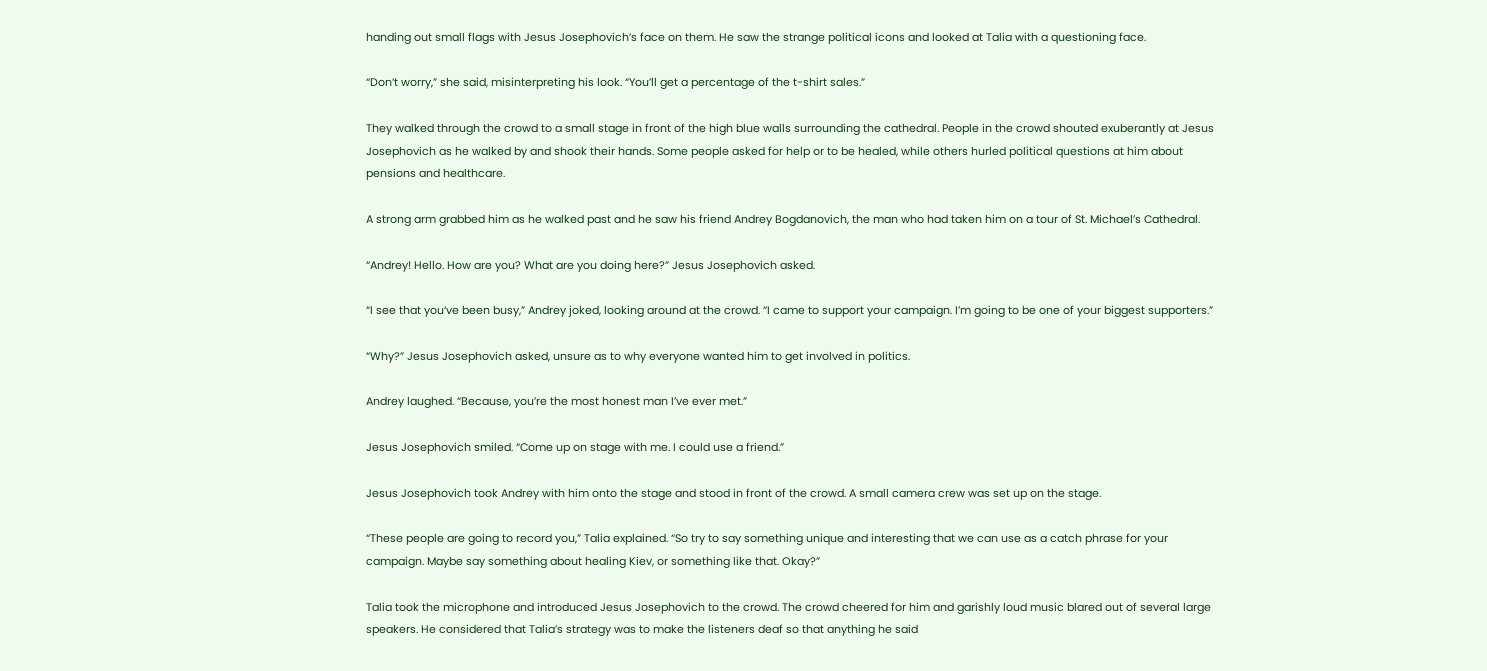handing out small flags with Jesus Josephovich’s face on them. He saw the strange political icons and looked at Talia with a questioning face.

“Don’t worry,” she said, misinterpreting his look. “You’ll get a percentage of the t-shirt sales.”

They walked through the crowd to a small stage in front of the high blue walls surrounding the cathedral. People in the crowd shouted exuberantly at Jesus Josephovich as he walked by and shook their hands. Some people asked for help or to be healed, while others hurled political questions at him about pensions and healthcare.

A strong arm grabbed him as he walked past and he saw his friend Andrey Bogdanovich, the man who had taken him on a tour of St. Michael’s Cathedral.

“Andrey! Hello. How are you? What are you doing here?” Jesus Josephovich asked.

“I see that you‘ve been busy,” Andrey joked, looking around at the crowd. “I came to support your campaign. I’m going to be one of your biggest supporters.”

“Why?” Jesus Josephovich asked, unsure as to why everyone wanted him to get involved in politics.

Andrey laughed. “Because, you’re the most honest man I’ve ever met.”

Jesus Josephovich smiled. “Come up on stage with me. I could use a friend.”

Jesus Josephovich took Andrey with him onto the stage and stood in front of the crowd. A small camera crew was set up on the stage.

“These people are going to record you,” Talia explained. “So try to say something unique and interesting that we can use as a catch phrase for your campaign. Maybe say something about healing Kiev, or something like that. Okay?”

Talia took the microphone and introduced Jesus Josephovich to the crowd. The crowd cheered for him and garishly loud music blared out of several large speakers. He considered that Talia’s strategy was to make the listeners deaf so that anything he said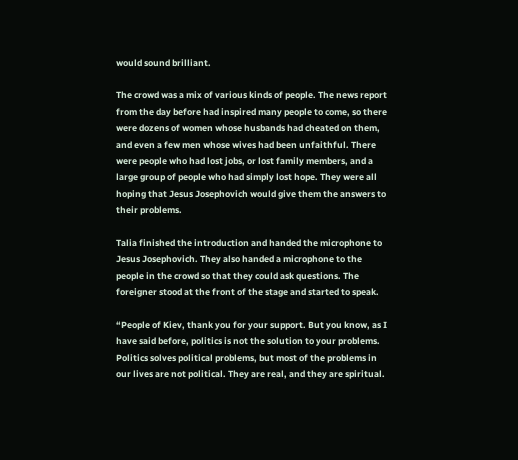would sound brilliant.

The crowd was a mix of various kinds of people. The news report from the day before had inspired many people to come, so there were dozens of women whose husbands had cheated on them, and even a few men whose wives had been unfaithful. There were people who had lost jobs, or lost family members, and a large group of people who had simply lost hope. They were all hoping that Jesus Josephovich would give them the answers to their problems.

Talia finished the introduction and handed the microphone to Jesus Josephovich. They also handed a microphone to the people in the crowd so that they could ask questions. The foreigner stood at the front of the stage and started to speak.

“People of Kiev, thank you for your support. But you know, as I have said before, politics is not the solution to your problems. Politics solves political problems, but most of the problems in our lives are not political. They are real, and they are spiritual.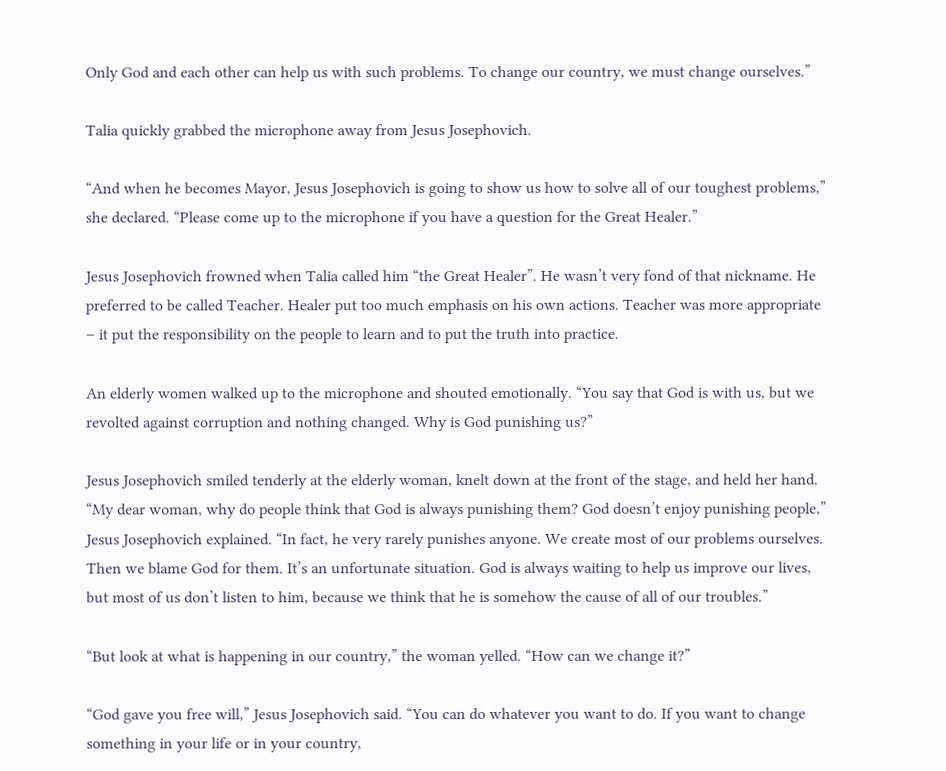Only God and each other can help us with such problems. To change our country, we must change ourselves.”

Talia quickly grabbed the microphone away from Jesus Josephovich.

“And when he becomes Mayor, Jesus Josephovich is going to show us how to solve all of our toughest problems,” she declared. “Please come up to the microphone if you have a question for the Great Healer.”

Jesus Josephovich frowned when Talia called him “the Great Healer”. He wasn’t very fond of that nickname. He preferred to be called Teacher. Healer put too much emphasis on his own actions. Teacher was more appropriate – it put the responsibility on the people to learn and to put the truth into practice.

An elderly women walked up to the microphone and shouted emotionally. “You say that God is with us, but we revolted against corruption and nothing changed. Why is God punishing us?”

Jesus Josephovich smiled tenderly at the elderly woman, knelt down at the front of the stage, and held her hand. “My dear woman, why do people think that God is always punishing them? God doesn’t enjoy punishing people,” Jesus Josephovich explained. “In fact, he very rarely punishes anyone. We create most of our problems ourselves. Then we blame God for them. It’s an unfortunate situation. God is always waiting to help us improve our lives, but most of us don’t listen to him, because we think that he is somehow the cause of all of our troubles.”

“But look at what is happening in our country,” the woman yelled. “How can we change it?”

“God gave you free will,” Jesus Josephovich said. “You can do whatever you want to do. If you want to change something in your life or in your country,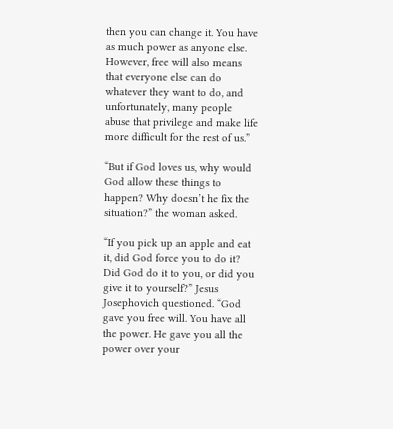then you can change it. You have as much power as anyone else. However, free will also means that everyone else can do whatever they want to do, and unfortunately, many people abuse that privilege and make life more difficult for the rest of us.”

“But if God loves us, why would God allow these things to happen? Why doesn’t he fix the situation?” the woman asked.

“If you pick up an apple and eat it, did God force you to do it? Did God do it to you, or did you give it to yourself?” Jesus Josephovich questioned. “God gave you free will. You have all the power. He gave you all the power over your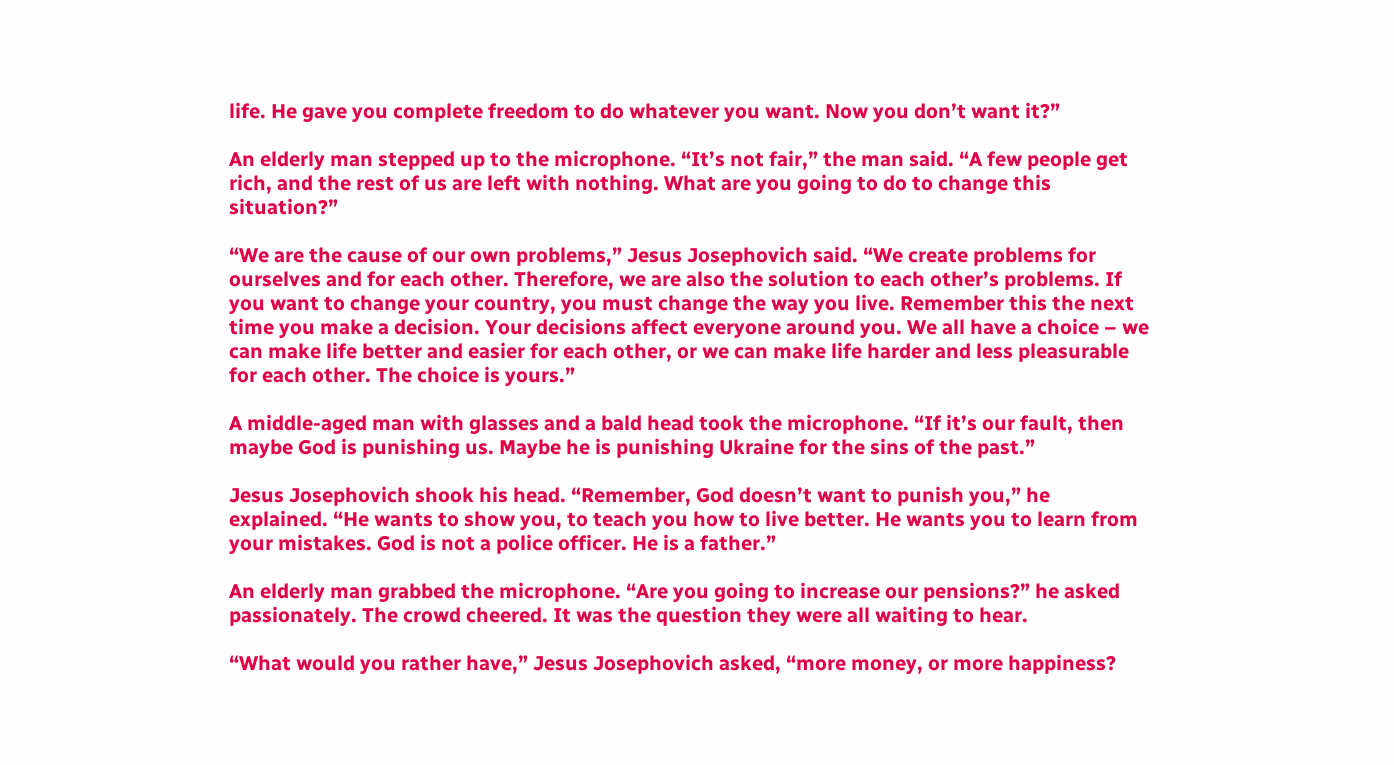life. He gave you complete freedom to do whatever you want. Now you don’t want it?”

An elderly man stepped up to the microphone. “It’s not fair,” the man said. “A few people get rich, and the rest of us are left with nothing. What are you going to do to change this situation?”

“We are the cause of our own problems,” Jesus Josephovich said. “We create problems for ourselves and for each other. Therefore, we are also the solution to each other’s problems. If you want to change your country, you must change the way you live. Remember this the next time you make a decision. Your decisions affect everyone around you. We all have a choice – we can make life better and easier for each other, or we can make life harder and less pleasurable for each other. The choice is yours.”

A middle-aged man with glasses and a bald head took the microphone. “If it’s our fault, then maybe God is punishing us. Maybe he is punishing Ukraine for the sins of the past.”

Jesus Josephovich shook his head. “Remember, God doesn’t want to punish you,” he explained. “He wants to show you, to teach you how to live better. He wants you to learn from your mistakes. God is not a police officer. He is a father.”

An elderly man grabbed the microphone. “Are you going to increase our pensions?” he asked passionately. The crowd cheered. It was the question they were all waiting to hear.

“What would you rather have,” Jesus Josephovich asked, “more money, or more happiness?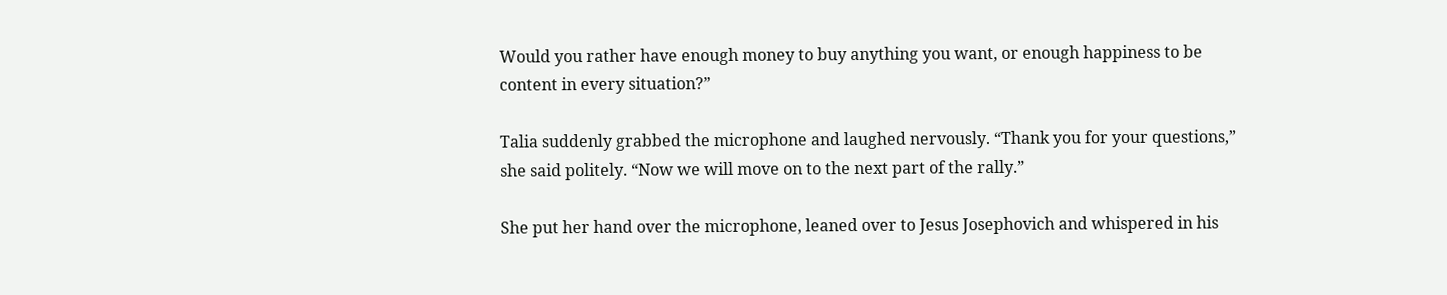Would you rather have enough money to buy anything you want, or enough happiness to be content in every situation?”

Talia suddenly grabbed the microphone and laughed nervously. “Thank you for your questions,” she said politely. “Now we will move on to the next part of the rally.”

She put her hand over the microphone, leaned over to Jesus Josephovich and whispered in his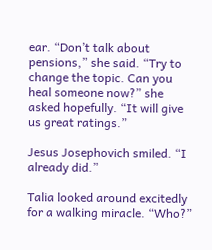ear. “Don’t talk about pensions,” she said. “Try to change the topic. Can you heal someone now?” she asked hopefully. “It will give us great ratings.”

Jesus Josephovich smiled. “I already did.”

Talia looked around excitedly for a walking miracle. “Who?”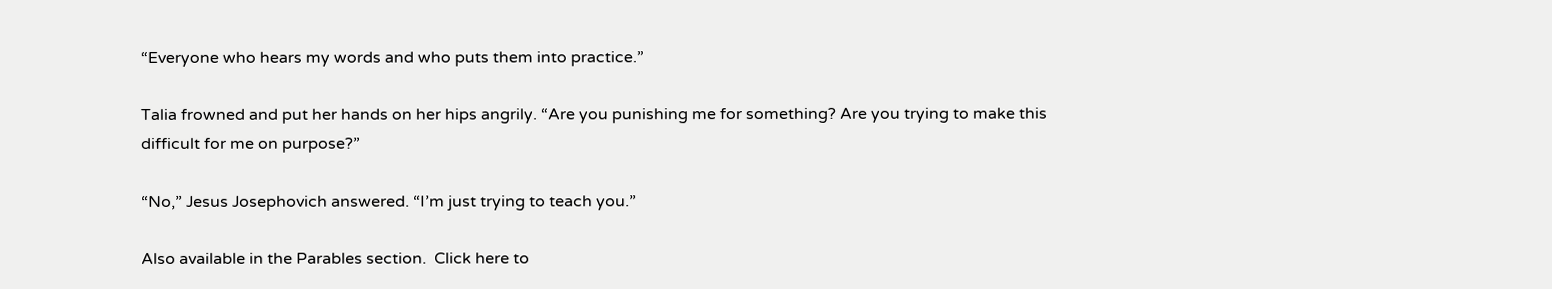“Everyone who hears my words and who puts them into practice.”

Talia frowned and put her hands on her hips angrily. “Are you punishing me for something? Are you trying to make this difficult for me on purpose?”

“No,” Jesus Josephovich answered. “I’m just trying to teach you.”

Also available in the Parables section.  Click here to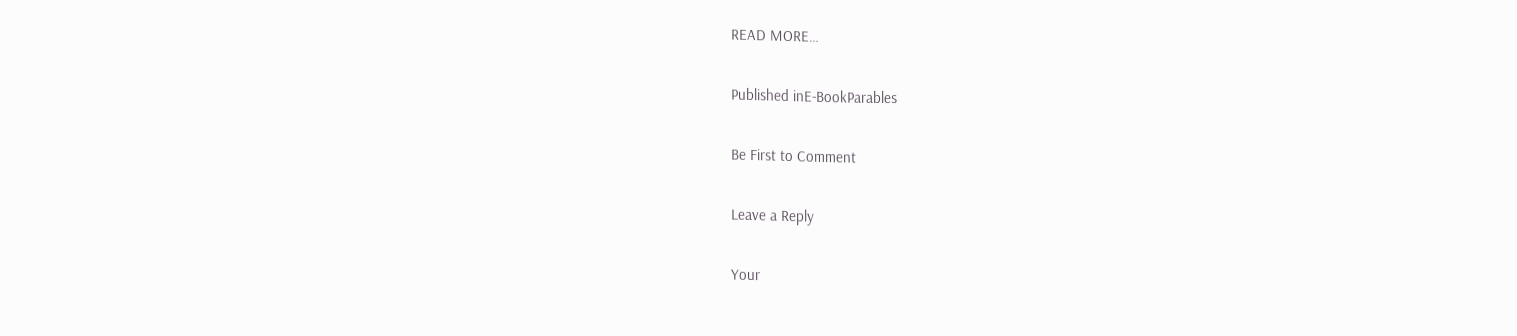READ MORE…

Published inE-BookParables

Be First to Comment

Leave a Reply

Your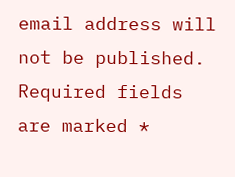email address will not be published. Required fields are marked *